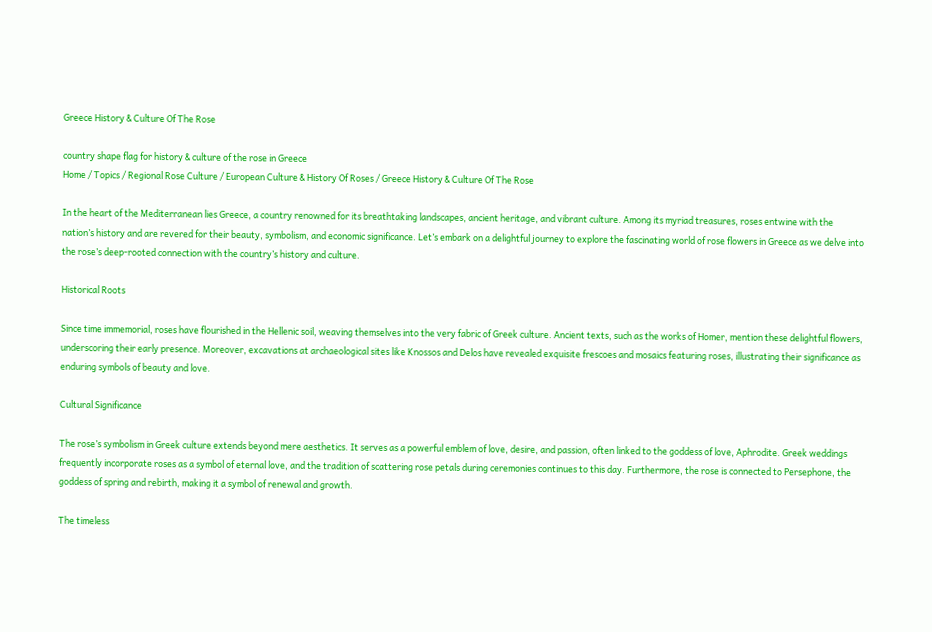Greece History & Culture Of The Rose

country shape flag for history & culture of the rose in Greece
Home / Topics / Regional Rose Culture / European Culture & History Of Roses / Greece History & Culture Of The Rose

In the heart of the Mediterranean lies Greece, a country renowned for its breathtaking landscapes, ancient heritage, and vibrant culture. Among its myriad treasures, roses entwine with the nation’s history and are revered for their beauty, symbolism, and economic significance. Let’s embark on a delightful journey to explore the fascinating world of rose flowers in Greece as we delve into the rose’s deep-rooted connection with the country’s history and culture.

Historical Roots

Since time immemorial, roses have flourished in the Hellenic soil, weaving themselves into the very fabric of Greek culture. Ancient texts, such as the works of Homer, mention these delightful flowers, underscoring their early presence. Moreover, excavations at archaeological sites like Knossos and Delos have revealed exquisite frescoes and mosaics featuring roses, illustrating their significance as enduring symbols of beauty and love.

Cultural Significance

The rose’s symbolism in Greek culture extends beyond mere aesthetics. It serves as a powerful emblem of love, desire, and passion, often linked to the goddess of love, Aphrodite. Greek weddings frequently incorporate roses as a symbol of eternal love, and the tradition of scattering rose petals during ceremonies continues to this day. Furthermore, the rose is connected to Persephone, the goddess of spring and rebirth, making it a symbol of renewal and growth.

The timeless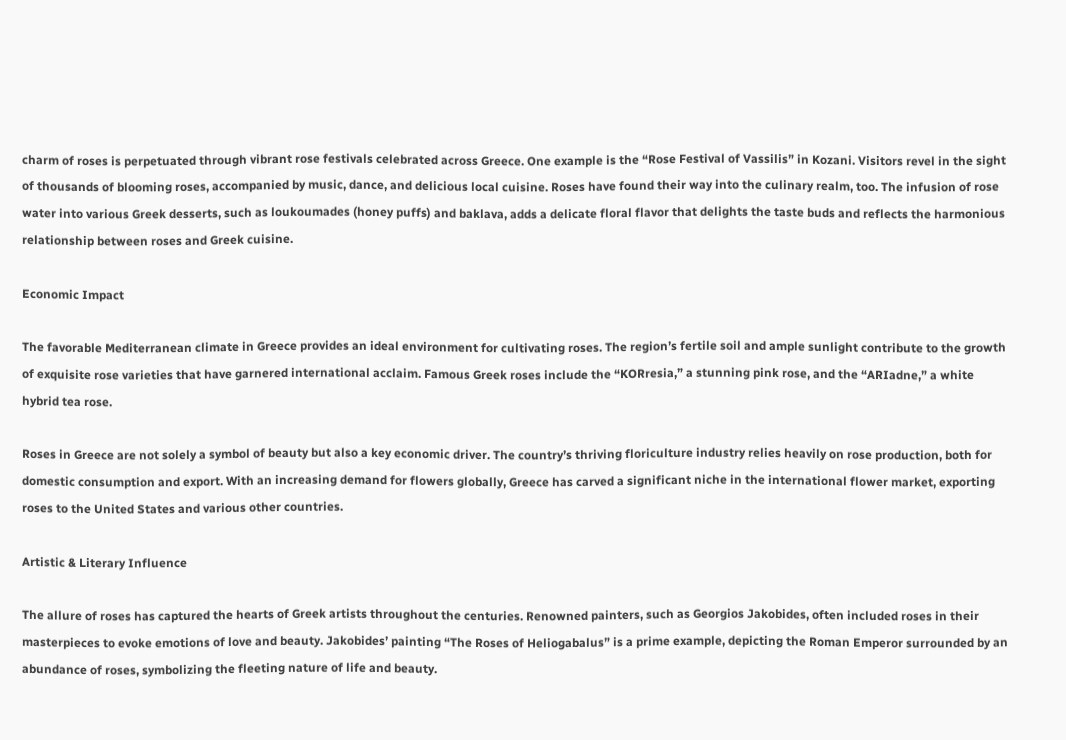charm of roses is perpetuated through vibrant rose festivals celebrated across Greece. One example is the “Rose Festival of Vassilis” in Kozani. Visitors revel in the sight of thousands of blooming roses, accompanied by music, dance, and delicious local cuisine. Roses have found their way into the culinary realm, too. The infusion of rose water into various Greek desserts, such as loukoumades (honey puffs) and baklava, adds a delicate floral flavor that delights the taste buds and reflects the harmonious relationship between roses and Greek cuisine.

Economic Impact

The favorable Mediterranean climate in Greece provides an ideal environment for cultivating roses. The region’s fertile soil and ample sunlight contribute to the growth of exquisite rose varieties that have garnered international acclaim. Famous Greek roses include the “KORresia,” a stunning pink rose, and the “ARIadne,” a white hybrid tea rose.

Roses in Greece are not solely a symbol of beauty but also a key economic driver. The country’s thriving floriculture industry relies heavily on rose production, both for domestic consumption and export. With an increasing demand for flowers globally, Greece has carved a significant niche in the international flower market, exporting roses to the United States and various other countries.

Artistic & Literary Influence

The allure of roses has captured the hearts of Greek artists throughout the centuries. Renowned painters, such as Georgios Jakobides, often included roses in their masterpieces to evoke emotions of love and beauty. Jakobides’ painting “The Roses of Heliogabalus” is a prime example, depicting the Roman Emperor surrounded by an abundance of roses, symbolizing the fleeting nature of life and beauty.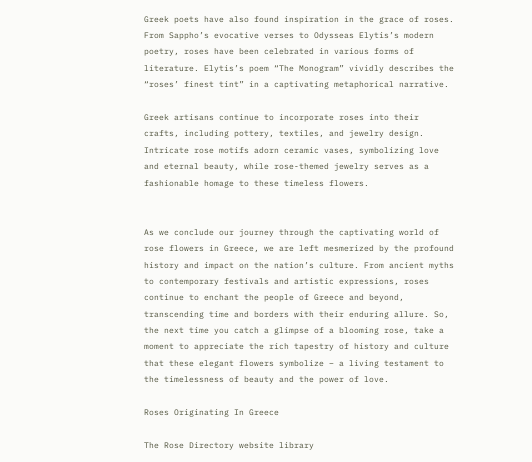Greek poets have also found inspiration in the grace of roses. From Sappho’s evocative verses to Odysseas Elytis’s modern poetry, roses have been celebrated in various forms of literature. Elytis’s poem “The Monogram” vividly describes the “roses’ finest tint” in a captivating metaphorical narrative.

Greek artisans continue to incorporate roses into their crafts, including pottery, textiles, and jewelry design. Intricate rose motifs adorn ceramic vases, symbolizing love and eternal beauty, while rose-themed jewelry serves as a fashionable homage to these timeless flowers.


As we conclude our journey through the captivating world of rose flowers in Greece, we are left mesmerized by the profound history and impact on the nation’s culture. From ancient myths to contemporary festivals and artistic expressions, roses continue to enchant the people of Greece and beyond, transcending time and borders with their enduring allure. So, the next time you catch a glimpse of a blooming rose, take a moment to appreciate the rich tapestry of history and culture that these elegant flowers symbolize – a living testament to the timelessness of beauty and the power of love.

Roses Originating In Greece

The Rose Directory website library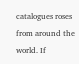catalogues roses from around the world. If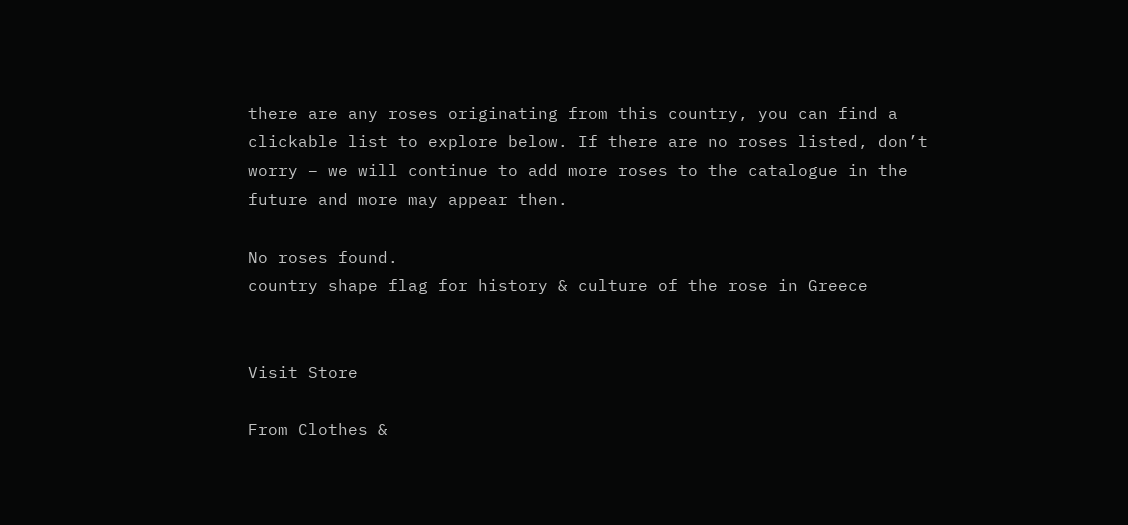there are any roses originating from this country, you can find a clickable list to explore below. If there are no roses listed, don’t worry – we will continue to add more roses to the catalogue in the future and more may appear then.

No roses found.
country shape flag for history & culture of the rose in Greece


Visit Store

From Clothes &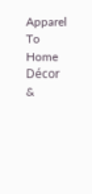Apparel To Home Décor &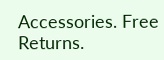Accessories. Free Returns.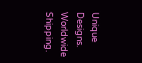Unique Designs. Worldwide Shipping.